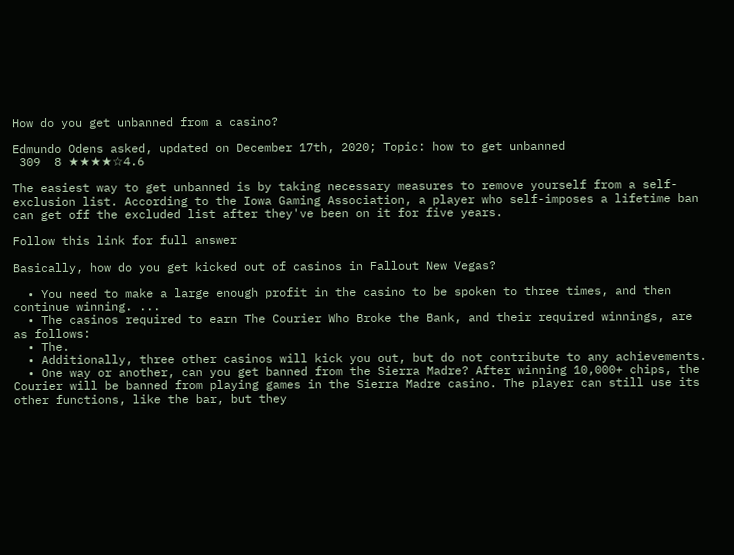How do you get unbanned from a casino?

Edmundo Odens asked, updated on December 17th, 2020; Topic: how to get unbanned
 309  8 ★★★★☆4.6

The easiest way to get unbanned is by taking necessary measures to remove yourself from a self-exclusion list. According to the Iowa Gaming Association, a player who self-imposes a lifetime ban can get off the excluded list after they've been on it for five years.

Follow this link for full answer

Basically, how do you get kicked out of casinos in Fallout New Vegas?

  • You need to make a large enough profit in the casino to be spoken to three times, and then continue winning. ...
  • The casinos required to earn The Courier Who Broke the Bank, and their required winnings, are as follows:
  • The.
  • Additionally, three other casinos will kick you out, but do not contribute to any achievements.
  • One way or another, can you get banned from the Sierra Madre? After winning 10,000+ chips, the Courier will be banned from playing games in the Sierra Madre casino. The player can still use its other functions, like the bar, but they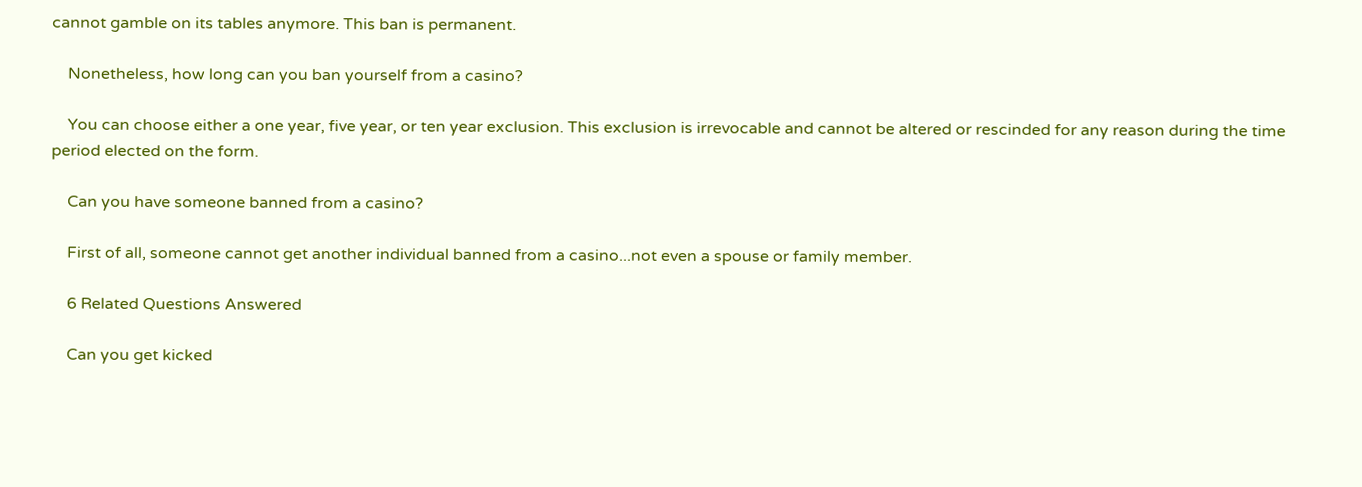cannot gamble on its tables anymore. This ban is permanent.

    Nonetheless, how long can you ban yourself from a casino?

    You can choose either a one year, five year, or ten year exclusion. This exclusion is irrevocable and cannot be altered or rescinded for any reason during the time period elected on the form.

    Can you have someone banned from a casino?

    First of all, someone cannot get another individual banned from a casino...not even a spouse or family member.

    6 Related Questions Answered

    Can you get kicked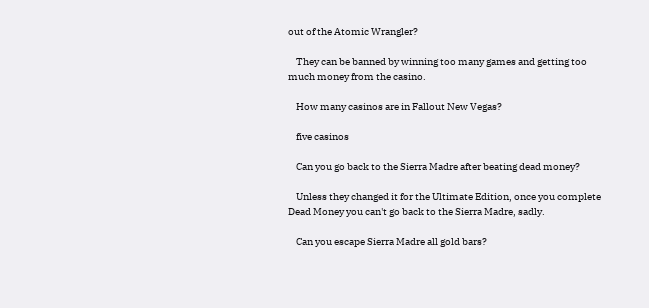out of the Atomic Wrangler?

    They can be banned by winning too many games and getting too much money from the casino.

    How many casinos are in Fallout New Vegas?

    five casinos

    Can you go back to the Sierra Madre after beating dead money?

    Unless they changed it for the Ultimate Edition, once you complete Dead Money you can't go back to the Sierra Madre, sadly.

    Can you escape Sierra Madre all gold bars?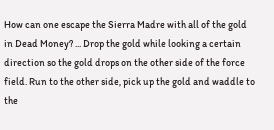How can one escape the Sierra Madre with all of the gold in Dead Money? ... Drop the gold while looking a certain direction so the gold drops on the other side of the force field. Run to the other side, pick up the gold and waddle to the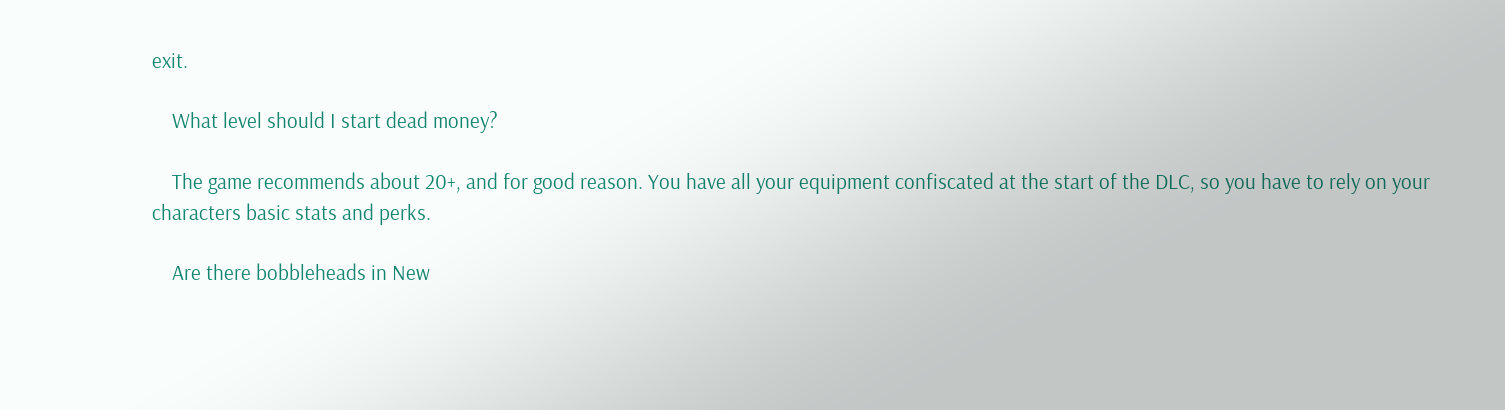exit.

    What level should I start dead money?

    The game recommends about 20+, and for good reason. You have all your equipment confiscated at the start of the DLC, so you have to rely on your characters basic stats and perks.

    Are there bobbleheads in New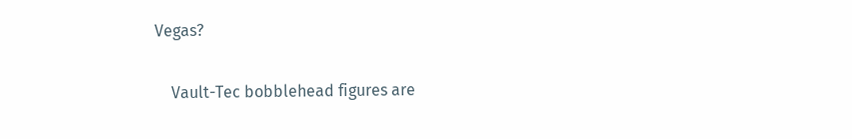Vegas?

    Vault-Tec bobblehead figures are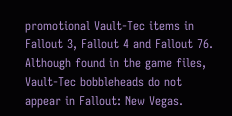promotional Vault-Tec items in Fallout 3, Fallout 4 and Fallout 76. Although found in the game files, Vault-Tec bobbleheads do not appear in Fallout: New Vegas.